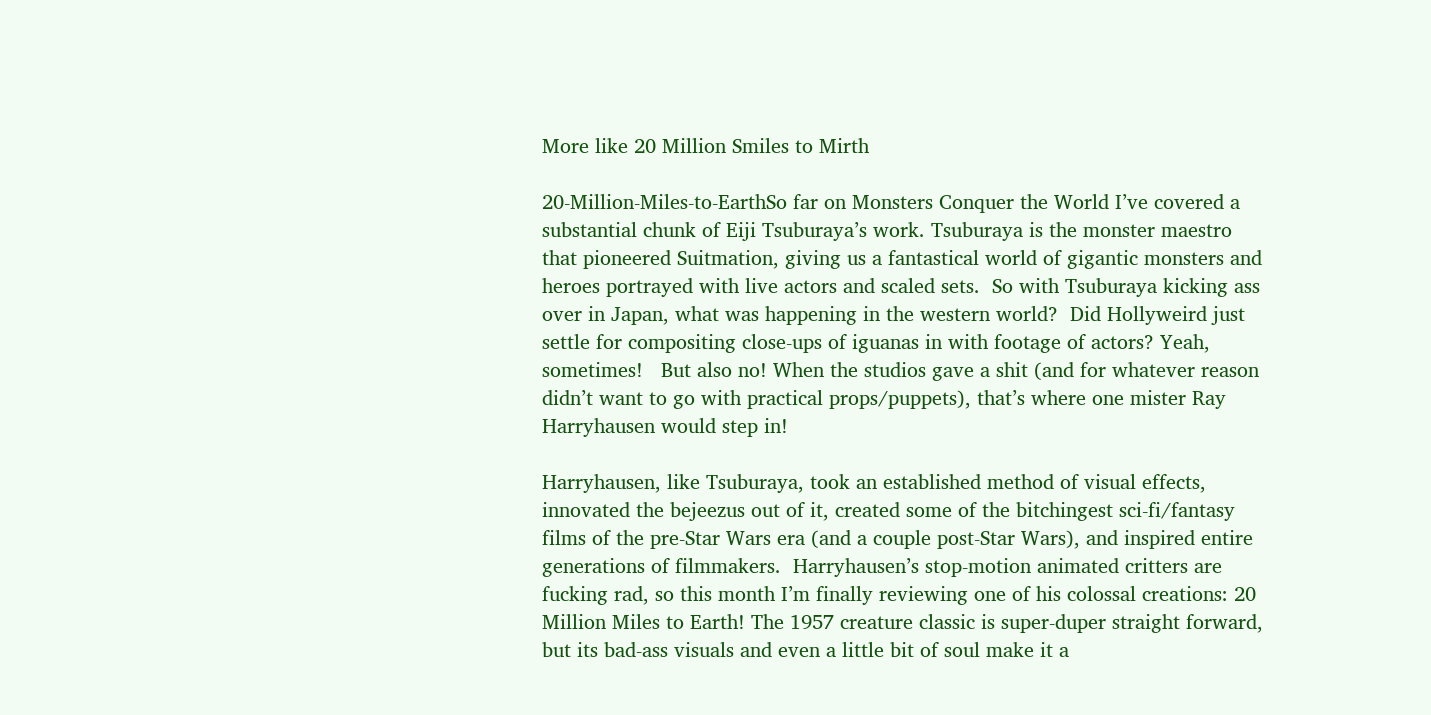More like 20 Million Smiles to Mirth

20-Million-Miles-to-EarthSo far on Monsters Conquer the World I’ve covered a substantial chunk of Eiji Tsuburaya’s work. Tsuburaya is the monster maestro that pioneered Suitmation, giving us a fantastical world of gigantic monsters and heroes portrayed with live actors and scaled sets.  So with Tsuburaya kicking ass over in Japan, what was happening in the western world?  Did Hollyweird just settle for compositing close-ups of iguanas in with footage of actors? Yeah, sometimes!   But also no! When the studios gave a shit (and for whatever reason didn’t want to go with practical props/puppets), that’s where one mister Ray Harryhausen would step in!

Harryhausen, like Tsuburaya, took an established method of visual effects, innovated the bejeezus out of it, created some of the bitchingest sci-fi/fantasy films of the pre-Star Wars era (and a couple post-Star Wars), and inspired entire generations of filmmakers.  Harryhausen’s stop-motion animated critters are fucking rad, so this month I’m finally reviewing one of his colossal creations: 20 Million Miles to Earth! The 1957 creature classic is super-duper straight forward, but its bad-ass visuals and even a little bit of soul make it a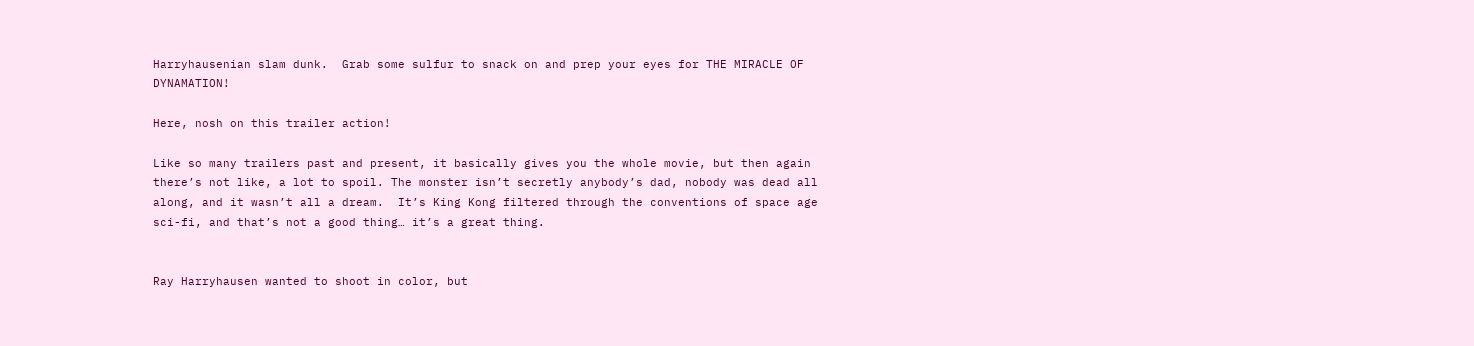Harryhausenian slam dunk.  Grab some sulfur to snack on and prep your eyes for THE MIRACLE OF DYNAMATION!

Here, nosh on this trailer action!

Like so many trailers past and present, it basically gives you the whole movie, but then again there’s not like, a lot to spoil. The monster isn’t secretly anybody’s dad, nobody was dead all along, and it wasn’t all a dream.  It’s King Kong filtered through the conventions of space age sci-fi, and that’s not a good thing… it’s a great thing.


Ray Harryhausen wanted to shoot in color, but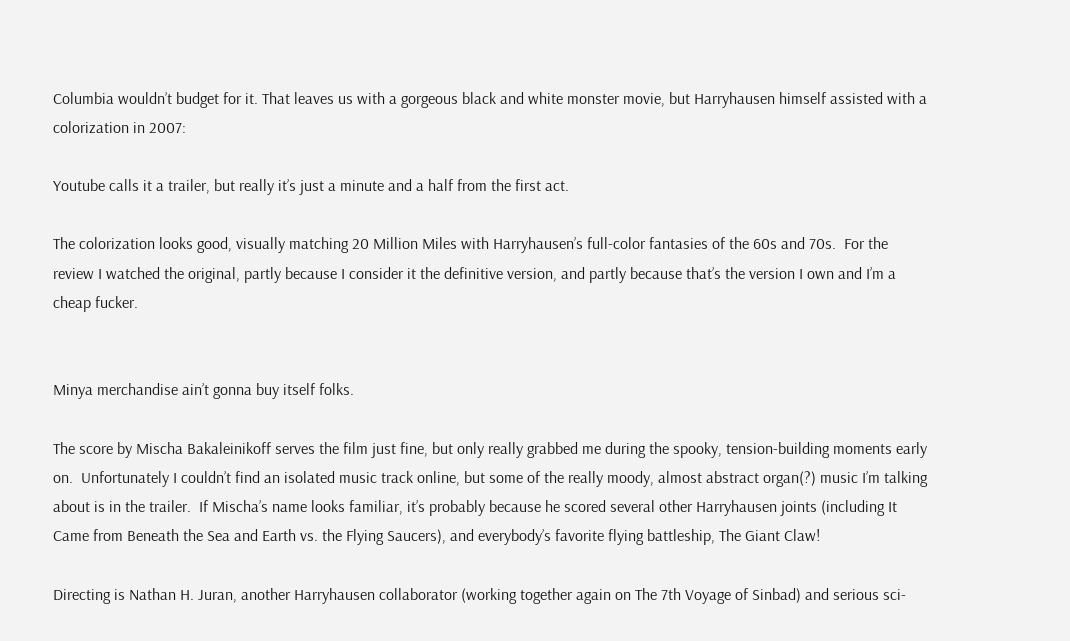Columbia wouldn’t budget for it. That leaves us with a gorgeous black and white monster movie, but Harryhausen himself assisted with a colorization in 2007:

Youtube calls it a trailer, but really it’s just a minute and a half from the first act.

The colorization looks good, visually matching 20 Million Miles with Harryhausen’s full-color fantasies of the 60s and 70s.  For the review I watched the original, partly because I consider it the definitive version, and partly because that’s the version I own and I’m a cheap fucker.


Minya merchandise ain’t gonna buy itself folks.

The score by Mischa Bakaleinikoff serves the film just fine, but only really grabbed me during the spooky, tension-building moments early on.  Unfortunately I couldn’t find an isolated music track online, but some of the really moody, almost abstract organ(?) music I’m talking about is in the trailer.  If Mischa’s name looks familiar, it’s probably because he scored several other Harryhausen joints (including It Came from Beneath the Sea and Earth vs. the Flying Saucers), and everybody’s favorite flying battleship, The Giant Claw!

Directing is Nathan H. Juran, another Harryhausen collaborator (working together again on The 7th Voyage of Sinbad) and serious sci-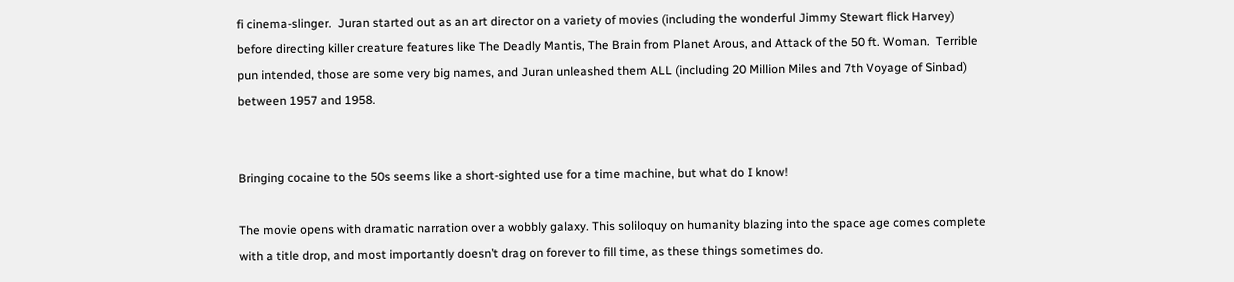fi cinema-slinger.  Juran started out as an art director on a variety of movies (including the wonderful Jimmy Stewart flick Harvey) before directing killer creature features like The Deadly Mantis, The Brain from Planet Arous, and Attack of the 50 ft. Woman.  Terrible pun intended, those are some very big names, and Juran unleashed them ALL (including 20 Million Miles and 7th Voyage of Sinbad) between 1957 and 1958.


Bringing cocaine to the 50s seems like a short-sighted use for a time machine, but what do I know!

The movie opens with dramatic narration over a wobbly galaxy. This soliloquy on humanity blazing into the space age comes complete with a title drop, and most importantly doesn’t drag on forever to fill time, as these things sometimes do.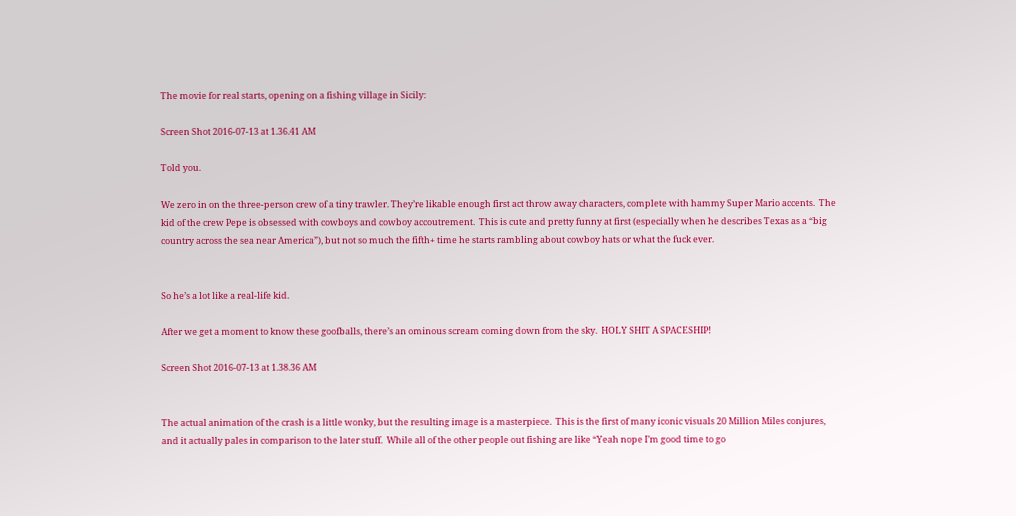The movie for real starts, opening on a fishing village in Sicily:

Screen Shot 2016-07-13 at 1.36.41 AM

Told you.

We zero in on the three-person crew of a tiny trawler. They’re likable enough first act throw away characters, complete with hammy Super Mario accents.  The kid of the crew Pepe is obsessed with cowboys and cowboy accoutrement.  This is cute and pretty funny at first (especially when he describes Texas as a “big country across the sea near America”), but not so much the fifth+ time he starts rambling about cowboy hats or what the fuck ever.


So he’s a lot like a real-life kid.

After we get a moment to know these goofballs, there’s an ominous scream coming down from the sky.  HOLY SHIT A SPACESHIP!

Screen Shot 2016-07-13 at 1.38.36 AM


The actual animation of the crash is a little wonky, but the resulting image is a masterpiece.  This is the first of many iconic visuals 20 Million Miles conjures, and it actually pales in comparison to the later stuff.  While all of the other people out fishing are like “Yeah nope I’m good time to go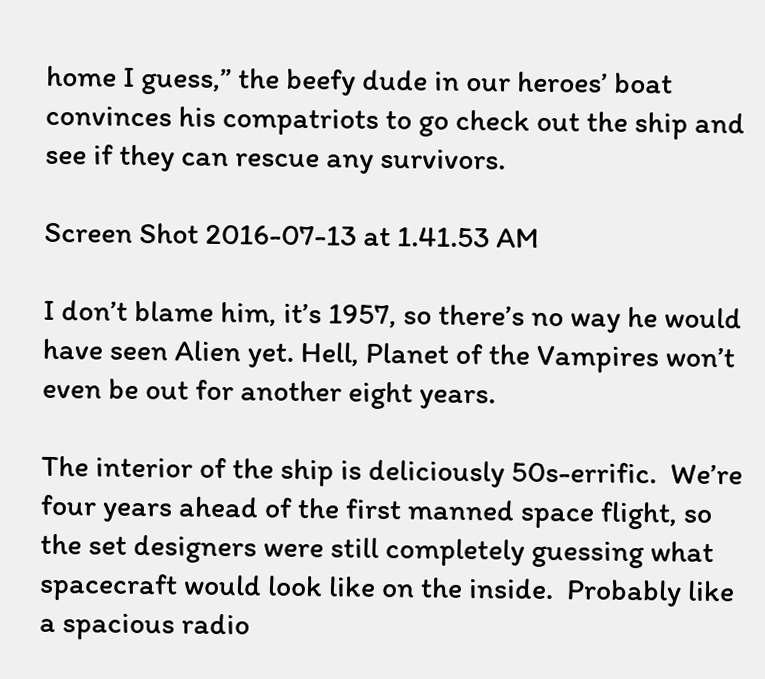home I guess,” the beefy dude in our heroes’ boat convinces his compatriots to go check out the ship and see if they can rescue any survivors.

Screen Shot 2016-07-13 at 1.41.53 AM

I don’t blame him, it’s 1957, so there’s no way he would have seen Alien yet. Hell, Planet of the Vampires won’t even be out for another eight years.

The interior of the ship is deliciously 50s-errific.  We’re four years ahead of the first manned space flight, so the set designers were still completely guessing what spacecraft would look like on the inside.  Probably like a spacious radio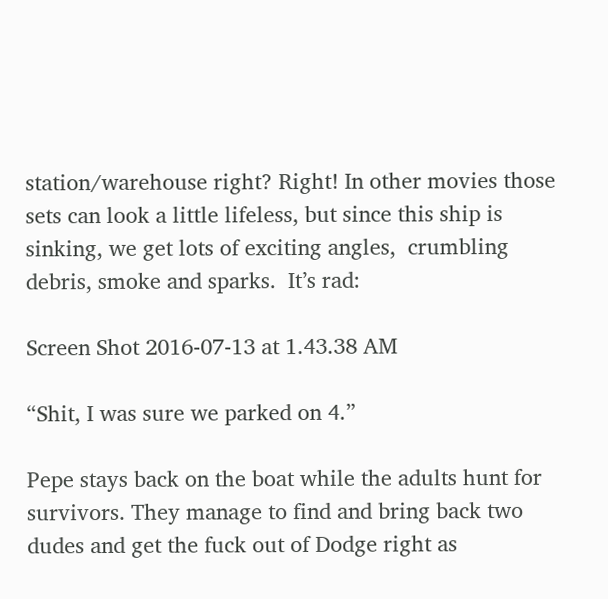station/warehouse right? Right! In other movies those sets can look a little lifeless, but since this ship is sinking, we get lots of exciting angles,  crumbling debris, smoke and sparks.  It’s rad:

Screen Shot 2016-07-13 at 1.43.38 AM

“Shit, I was sure we parked on 4.”

Pepe stays back on the boat while the adults hunt for survivors. They manage to find and bring back two dudes and get the fuck out of Dodge right as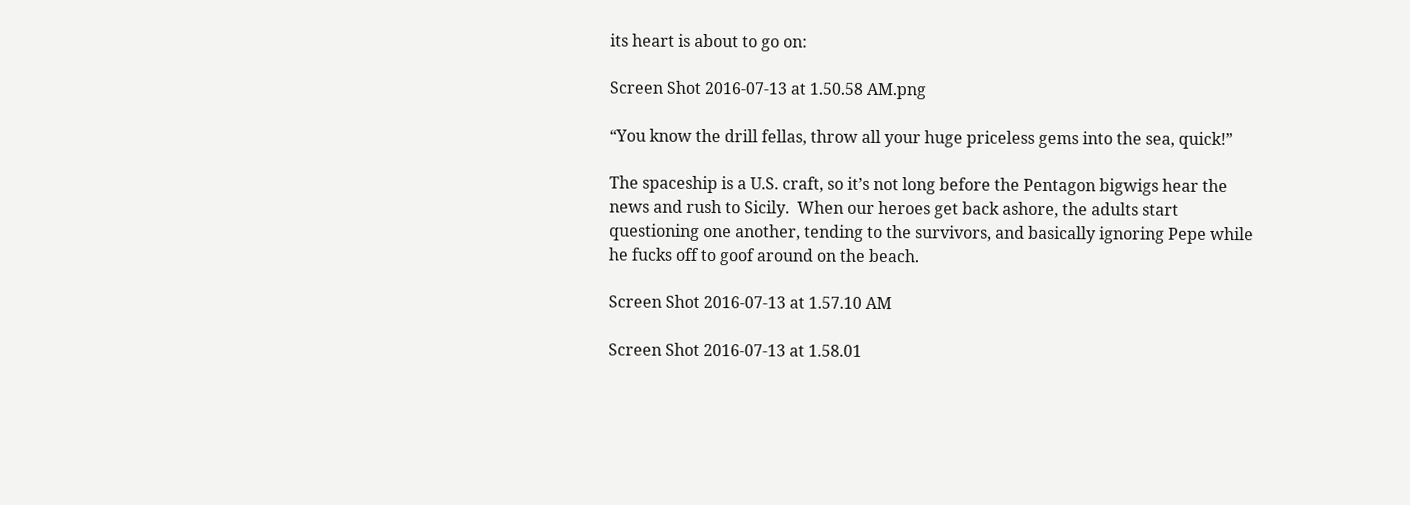its heart is about to go on:

Screen Shot 2016-07-13 at 1.50.58 AM.png

“You know the drill fellas, throw all your huge priceless gems into the sea, quick!”

The spaceship is a U.S. craft, so it’s not long before the Pentagon bigwigs hear the news and rush to Sicily.  When our heroes get back ashore, the adults start questioning one another, tending to the survivors, and basically ignoring Pepe while he fucks off to goof around on the beach.

Screen Shot 2016-07-13 at 1.57.10 AM

Screen Shot 2016-07-13 at 1.58.01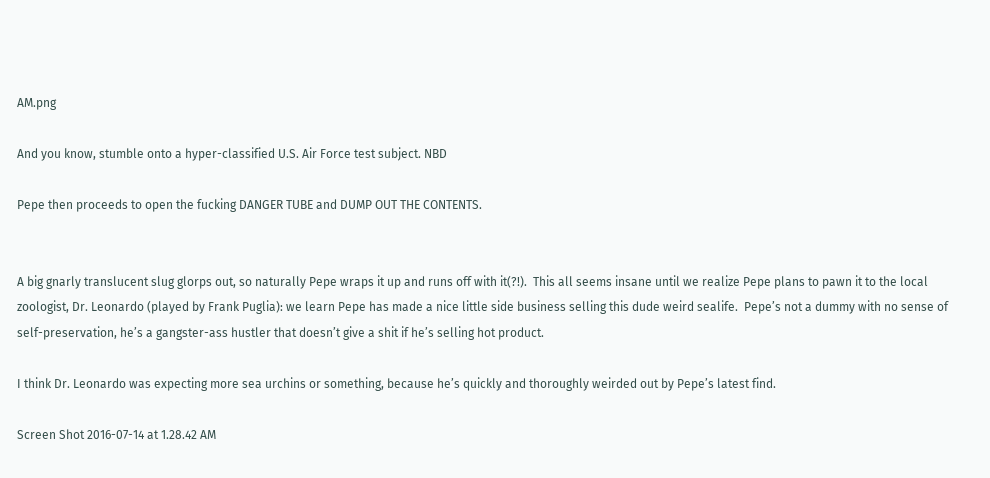AM.png

And you know, stumble onto a hyper-classified U.S. Air Force test subject. NBD

Pepe then proceeds to open the fucking DANGER TUBE and DUMP OUT THE CONTENTS.


A big gnarly translucent slug glorps out, so naturally Pepe wraps it up and runs off with it(?!).  This all seems insane until we realize Pepe plans to pawn it to the local zoologist, Dr. Leonardo (played by Frank Puglia): we learn Pepe has made a nice little side business selling this dude weird sealife.  Pepe’s not a dummy with no sense of self-preservation, he’s a gangster-ass hustler that doesn’t give a shit if he’s selling hot product.

I think Dr. Leonardo was expecting more sea urchins or something, because he’s quickly and thoroughly weirded out by Pepe’s latest find.

Screen Shot 2016-07-14 at 1.28.42 AM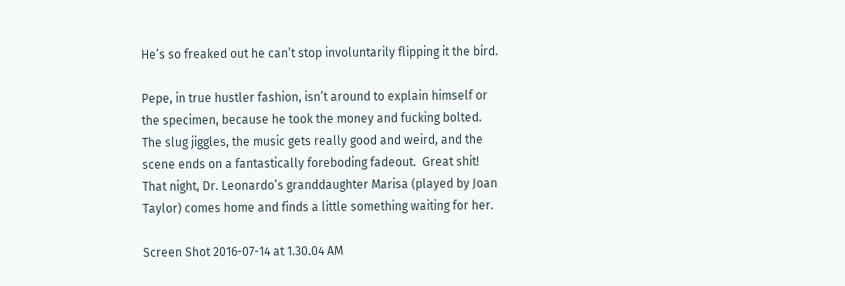He’s so freaked out he can’t stop involuntarily flipping it the bird.

Pepe, in true hustler fashion, isn’t around to explain himself or the specimen, because he took the money and fucking bolted.  The slug jiggles, the music gets really good and weird, and the scene ends on a fantastically foreboding fadeout.  Great shit! That night, Dr. Leonardo’s granddaughter Marisa (played by Joan Taylor) comes home and finds a little something waiting for her.

Screen Shot 2016-07-14 at 1.30.04 AM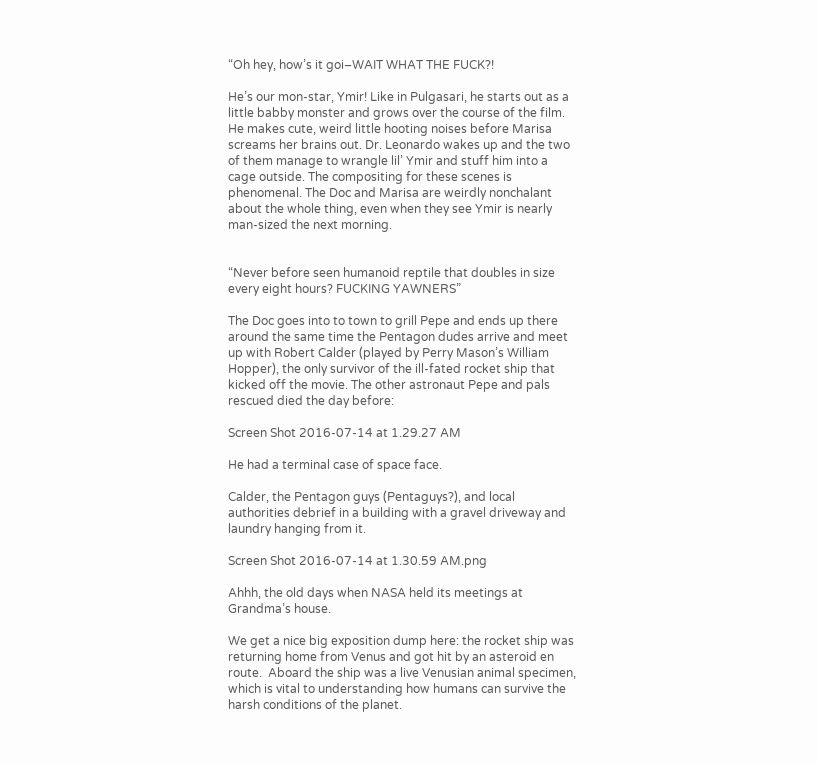“Oh hey, how’s it goi–WAIT WHAT THE FUCK?!

He’s our mon-star, Ymir! Like in Pulgasari, he starts out as a little babby monster and grows over the course of the film. He makes cute, weird little hooting noises before Marisa screams her brains out. Dr. Leonardo wakes up and the two of them manage to wrangle lil’ Ymir and stuff him into a cage outside. The compositing for these scenes is phenomenal. The Doc and Marisa are weirdly nonchalant about the whole thing, even when they see Ymir is nearly man-sized the next morning.


“Never before seen humanoid reptile that doubles in size every eight hours? FUCKING YAWNERS”

The Doc goes into to town to grill Pepe and ends up there around the same time the Pentagon dudes arrive and meet up with Robert Calder (played by Perry Mason’s William Hopper), the only survivor of the ill-fated rocket ship that kicked off the movie. The other astronaut Pepe and pals rescued died the day before:

Screen Shot 2016-07-14 at 1.29.27 AM

He had a terminal case of space face.

Calder, the Pentagon guys (Pentaguys?), and local authorities debrief in a building with a gravel driveway and laundry hanging from it.

Screen Shot 2016-07-14 at 1.30.59 AM.png

Ahhh, the old days when NASA held its meetings at Grandma’s house.

We get a nice big exposition dump here: the rocket ship was returning home from Venus and got hit by an asteroid en route.  Aboard the ship was a live Venusian animal specimen, which is vital to understanding how humans can survive the harsh conditions of the planet.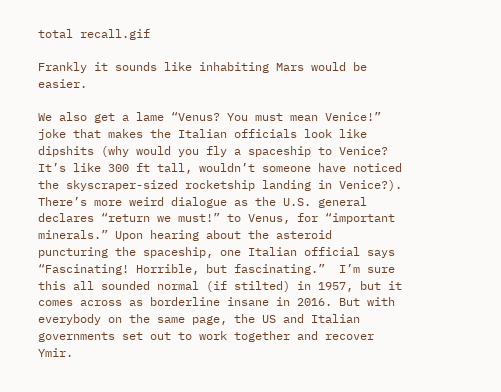total recall.gif

Frankly it sounds like inhabiting Mars would be easier.

We also get a lame “Venus? You must mean Venice!” joke that makes the Italian officials look like dipshits (why would you fly a spaceship to Venice? It’s like 300 ft tall, wouldn’t someone have noticed the skyscraper-sized rocketship landing in Venice?). There’s more weird dialogue as the U.S. general declares “return we must!” to Venus, for “important minerals.” Upon hearing about the asteroid puncturing the spaceship, one Italian official says “Fascinating! Horrible, but fascinating.”  I’m sure this all sounded normal (if stilted) in 1957, but it comes across as borderline insane in 2016. But with everybody on the same page, the US and Italian governments set out to work together and recover Ymir.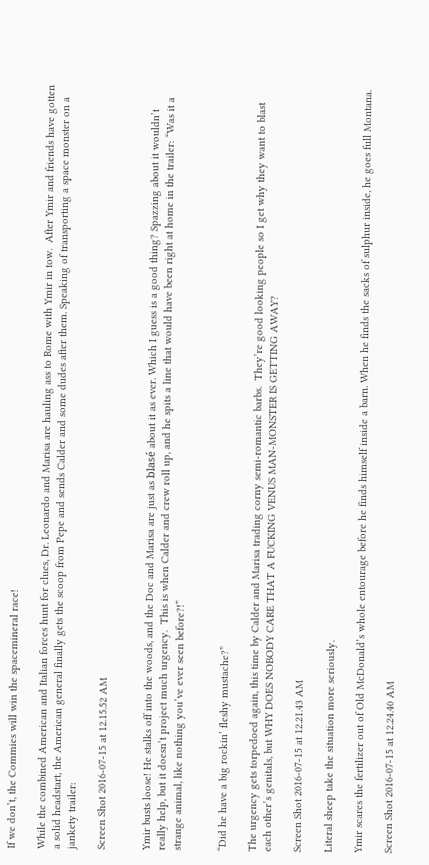If we don’t, the Commies will win the spacemineral race!

While the combined American and Italian forces hunt for clues, Dr. Leonardo and Marisa are hauling ass to Rome with Ymir in tow.  After Ymir and friends have gotten a solid headstart, the American general finally gets the scoop from Pepe and sends Calder and some dudes after them. Speaking of transporting a space monster on a jankety trailer:

Screen Shot 2016-07-15 at 12.15.52 AM


Ymir busts loose! He stalks off into the woods, and the Doc and Marisa are just as blasé about it as ever. Which I guess is a good thing? Spazzing about it wouldn’t really help, but it doesn’t project much urgency.  This is when Calder and crew roll up, and he spits a line that would have been right at home in the trailer: “Was it a strange animal, like nothing you’ve ever seen before?!”


“Did he have a big rockin’ fleshy mustache?”

The urgency gets torpedoed again, this time by Calder and Marisa trading corny semi-romantic barbs.  They’re good looking people so I get why they want to blast each other’s genitals, but WHY DOES NOBODY CARE THAT A FUCKING VENUS MAN-MONSTER IS GETTING AWAY?

Screen Shot 2016-07-15 at 12.21.43 AM

Literal sheep take the situation more seriously.

Ymir scares the fertilizer out of Old McDonald’s whole entourage before he finds himself inside a barn. When he finds the sacks of sulphur inside, he goes full Montana.

Screen Shot 2016-07-15 at 12.24.40 AM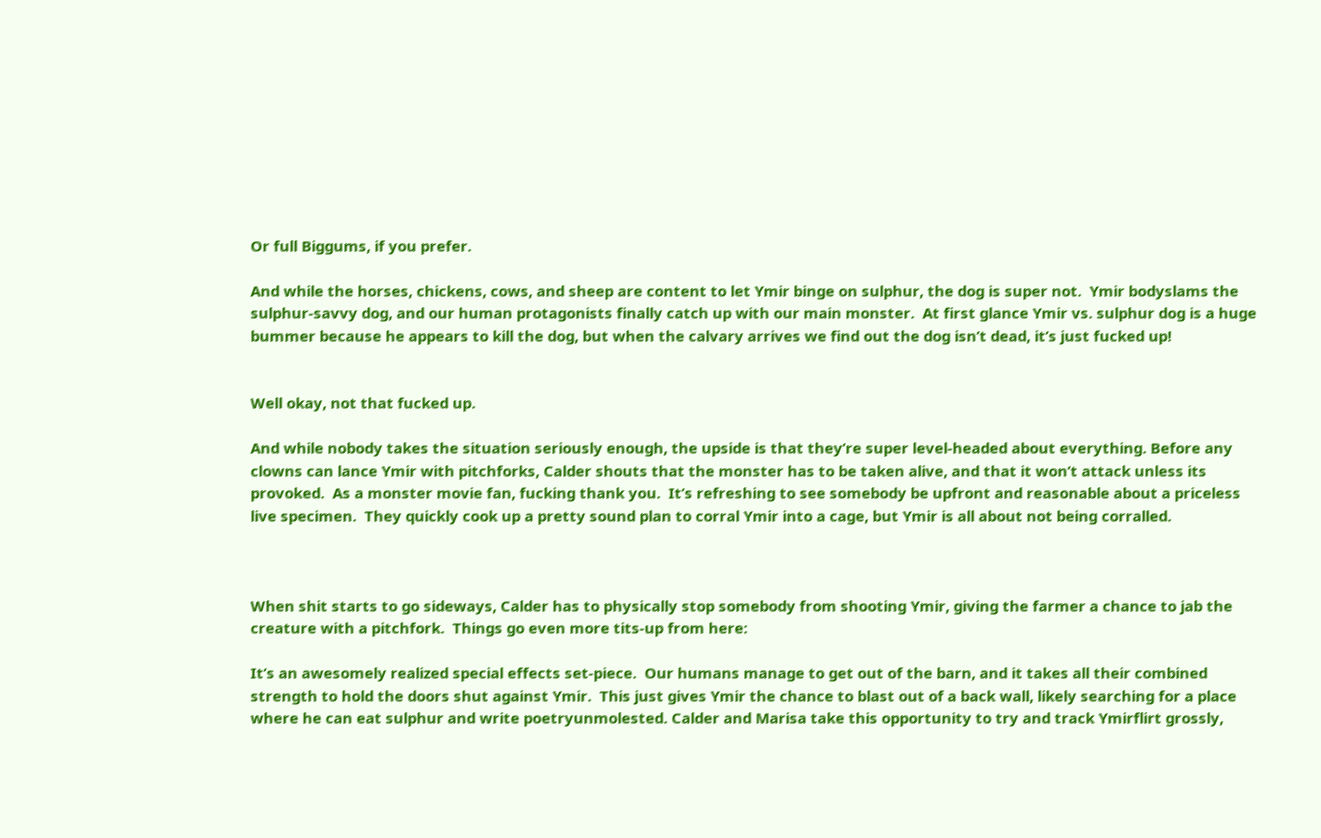Or full Biggums, if you prefer.

And while the horses, chickens, cows, and sheep are content to let Ymir binge on sulphur, the dog is super not.  Ymir bodyslams the sulphur-savvy dog, and our human protagonists finally catch up with our main monster.  At first glance Ymir vs. sulphur dog is a huge bummer because he appears to kill the dog, but when the calvary arrives we find out the dog isn’t dead, it’s just fucked up!


Well okay, not that fucked up.

And while nobody takes the situation seriously enough, the upside is that they’re super level-headed about everything. Before any clowns can lance Ymir with pitchforks, Calder shouts that the monster has to be taken alive, and that it won’t attack unless its provoked.  As a monster movie fan, fucking thank you.  It’s refreshing to see somebody be upfront and reasonable about a priceless live specimen.  They quickly cook up a pretty sound plan to corral Ymir into a cage, but Ymir is all about not being corralled.



When shit starts to go sideways, Calder has to physically stop somebody from shooting Ymir, giving the farmer a chance to jab the creature with a pitchfork.  Things go even more tits-up from here:

It’s an awesomely realized special effects set-piece.  Our humans manage to get out of the barn, and it takes all their combined strength to hold the doors shut against Ymir.  This just gives Ymir the chance to blast out of a back wall, likely searching for a place where he can eat sulphur and write poetryunmolested. Calder and Marisa take this opportunity to try and track Ymirflirt grossly,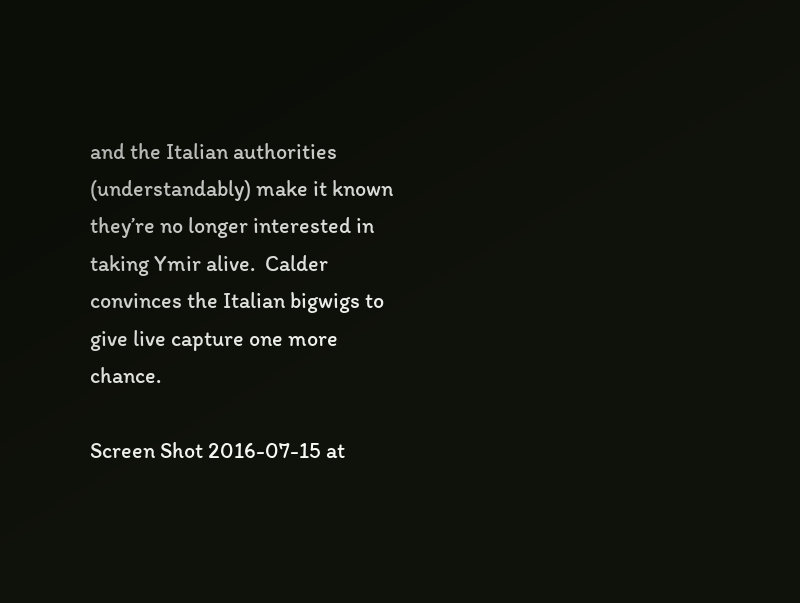and the Italian authorities (understandably) make it known they’re no longer interested in taking Ymir alive.  Calder convinces the Italian bigwigs to give live capture one more chance.

Screen Shot 2016-07-15 at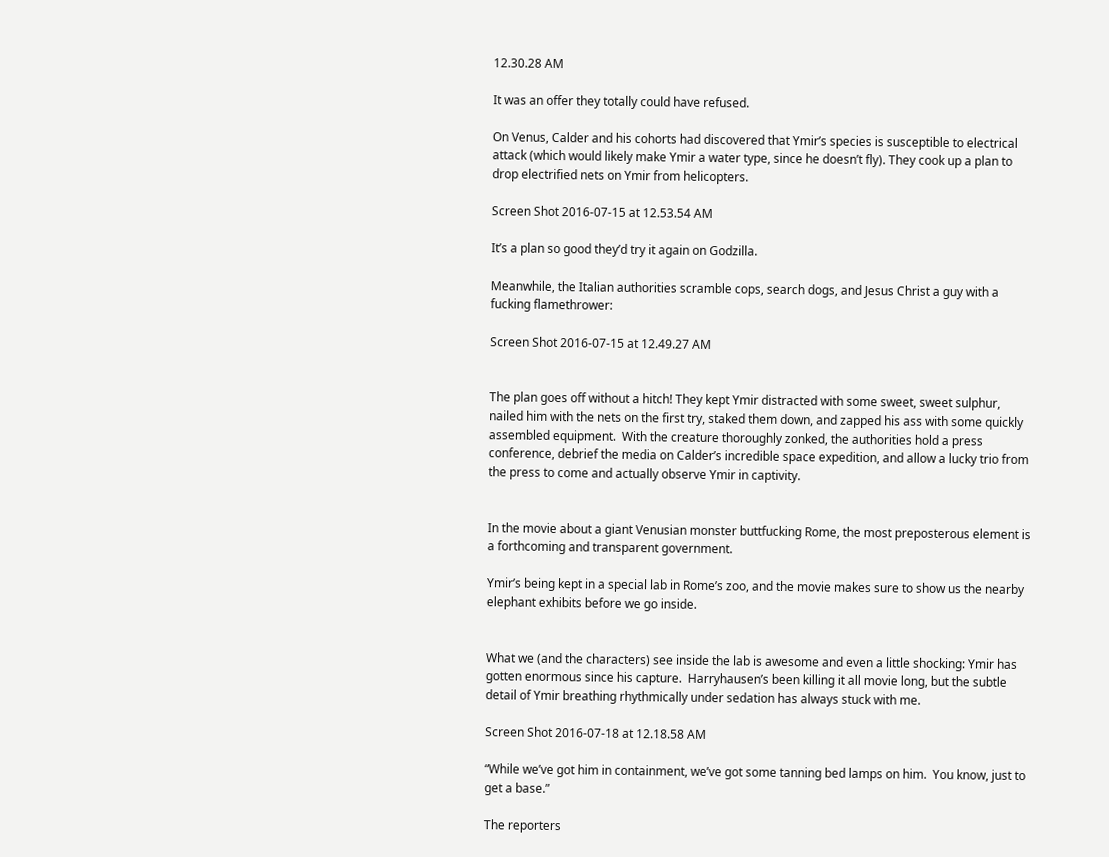12.30.28 AM

It was an offer they totally could have refused.

On Venus, Calder and his cohorts had discovered that Ymir’s species is susceptible to electrical attack (which would likely make Ymir a water type, since he doesn’t fly). They cook up a plan to drop electrified nets on Ymir from helicopters.

Screen Shot 2016-07-15 at 12.53.54 AM

It’s a plan so good they’d try it again on Godzilla.

Meanwhile, the Italian authorities scramble cops, search dogs, and Jesus Christ a guy with a fucking flamethrower:

Screen Shot 2016-07-15 at 12.49.27 AM


The plan goes off without a hitch! They kept Ymir distracted with some sweet, sweet sulphur, nailed him with the nets on the first try, staked them down, and zapped his ass with some quickly assembled equipment.  With the creature thoroughly zonked, the authorities hold a press conference, debrief the media on Calder’s incredible space expedition, and allow a lucky trio from the press to come and actually observe Ymir in captivity.


In the movie about a giant Venusian monster buttfucking Rome, the most preposterous element is a forthcoming and transparent government.

Ymir’s being kept in a special lab in Rome’s zoo, and the movie makes sure to show us the nearby elephant exhibits before we go inside.


What we (and the characters) see inside the lab is awesome and even a little shocking: Ymir has gotten enormous since his capture.  Harryhausen’s been killing it all movie long, but the subtle detail of Ymir breathing rhythmically under sedation has always stuck with me.

Screen Shot 2016-07-18 at 12.18.58 AM

“While we’ve got him in containment, we’ve got some tanning bed lamps on him.  You know, just to get a base.”

The reporters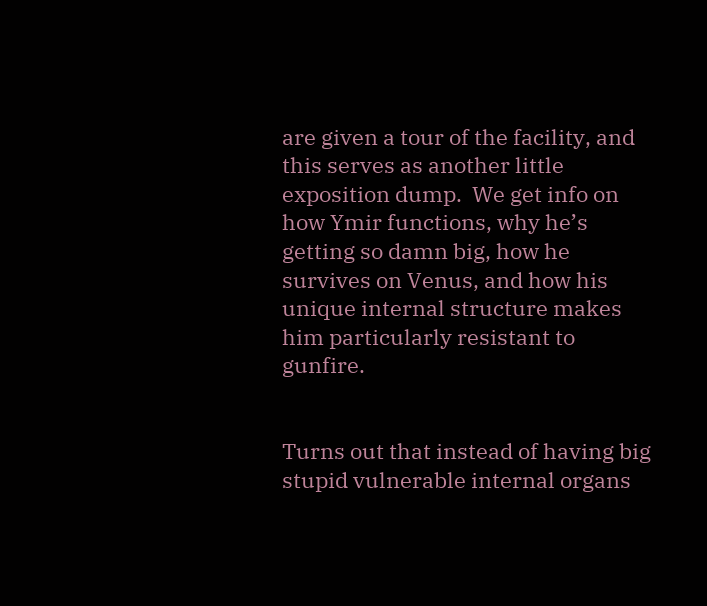are given a tour of the facility, and this serves as another little exposition dump.  We get info on how Ymir functions, why he’s getting so damn big, how he survives on Venus, and how his unique internal structure makes him particularly resistant to gunfire.


Turns out that instead of having big stupid vulnerable internal organs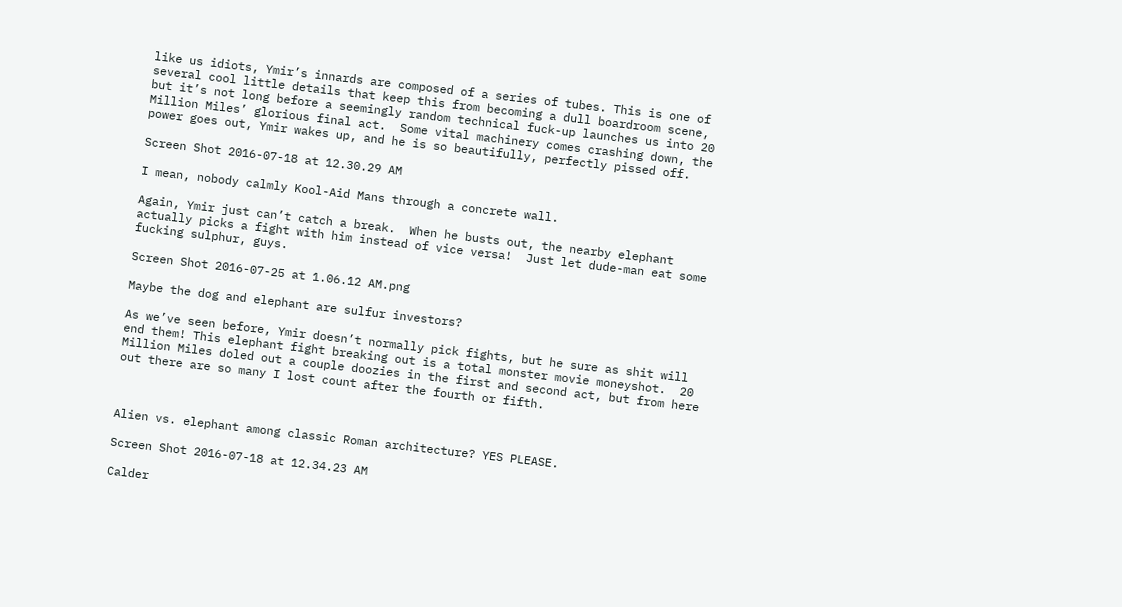like us idiots, Ymir’s innards are composed of a series of tubes. This is one of several cool little details that keep this from becoming a dull boardroom scene, but it’s not long before a seemingly random technical fuck-up launches us into 20 Million Miles’ glorious final act.  Some vital machinery comes crashing down, the power goes out, Ymir wakes up, and he is so beautifully, perfectly pissed off.

Screen Shot 2016-07-18 at 12.30.29 AM

I mean, nobody calmly Kool-Aid Mans through a concrete wall.

Again, Ymir just can’t catch a break.  When he busts out, the nearby elephant actually picks a fight with him instead of vice versa!  Just let dude-man eat some fucking sulphur, guys.

Screen Shot 2016-07-25 at 1.06.12 AM.png

Maybe the dog and elephant are sulfur investors?

As we’ve seen before, Ymir doesn’t normally pick fights, but he sure as shit will end them! This elephant fight breaking out is a total monster movie moneyshot.  20 Million Miles doled out a couple doozies in the first and second act, but from here out there are so many I lost count after the fourth or fifth.



Alien vs. elephant among classic Roman architecture? YES PLEASE.

Screen Shot 2016-07-18 at 12.34.23 AM

Calder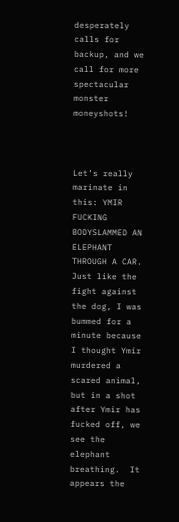desperately calls for backup, and we call for more spectacular monster moneyshots!



Let’s really marinate in this: YMIR FUCKING BODYSLAMMED AN ELEPHANT THROUGH A CAR.  Just like the fight against the dog, I was bummed for a minute because I thought Ymir murdered a scared animal, but in a shot after Ymir has fucked off, we see the elephant breathing.  It appears the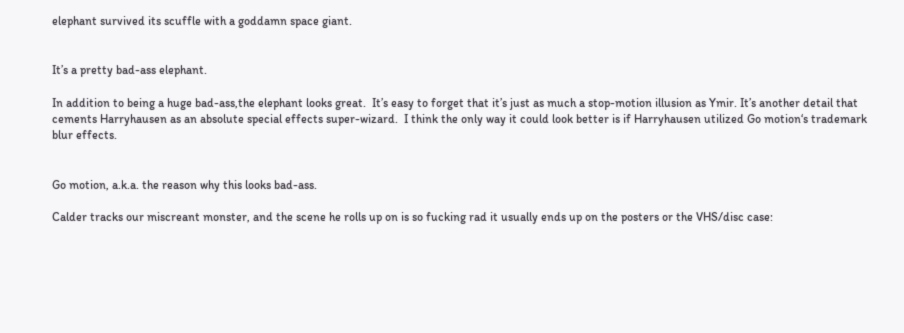elephant survived its scuffle with a goddamn space giant.


It’s a pretty bad-ass elephant.

In addition to being a huge bad-ass,the elephant looks great.  It’s easy to forget that it’s just as much a stop-motion illusion as Ymir. It’s another detail that cements Harryhausen as an absolute special effects super-wizard.  I think the only way it could look better is if Harryhausen utilized Go motion‘s trademark blur effects.


Go motion, a.k.a. the reason why this looks bad-ass.

Calder tracks our miscreant monster, and the scene he rolls up on is so fucking rad it usually ends up on the posters or the VHS/disc case: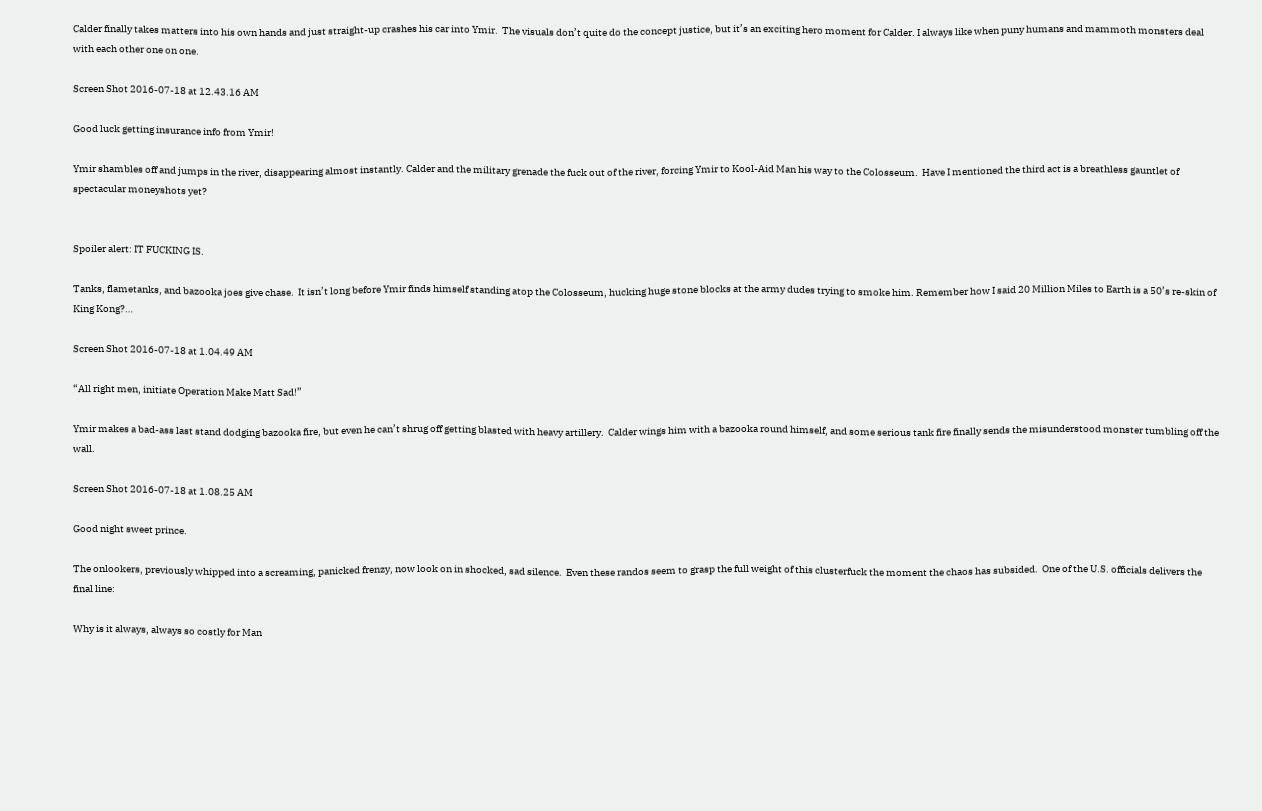Calder finally takes matters into his own hands and just straight-up crashes his car into Ymir.  The visuals don’t quite do the concept justice, but it’s an exciting hero moment for Calder. I always like when puny humans and mammoth monsters deal with each other one on one.

Screen Shot 2016-07-18 at 12.43.16 AM

Good luck getting insurance info from Ymir!

Ymir shambles off and jumps in the river, disappearing almost instantly. Calder and the military grenade the fuck out of the river, forcing Ymir to Kool-Aid Man his way to the Colosseum.  Have I mentioned the third act is a breathless gauntlet of spectacular moneyshots yet?


Spoiler alert: IT FUCKING IS.

Tanks, flametanks, and bazooka joes give chase.  It isn’t long before Ymir finds himself standing atop the Colosseum, hucking huge stone blocks at the army dudes trying to smoke him. Remember how I said 20 Million Miles to Earth is a 50’s re-skin of King Kong?…

Screen Shot 2016-07-18 at 1.04.49 AM

“All right men, initiate Operation Make Matt Sad!”

Ymir makes a bad-ass last stand dodging bazooka fire, but even he can’t shrug off getting blasted with heavy artillery.  Calder wings him with a bazooka round himself, and some serious tank fire finally sends the misunderstood monster tumbling off the wall.

Screen Shot 2016-07-18 at 1.08.25 AM

Good night sweet prince.

The onlookers, previously whipped into a screaming, panicked frenzy, now look on in shocked, sad silence.  Even these randos seem to grasp the full weight of this clusterfuck the moment the chaos has subsided.  One of the U.S. officials delivers the final line:

Why is it always, always so costly for Man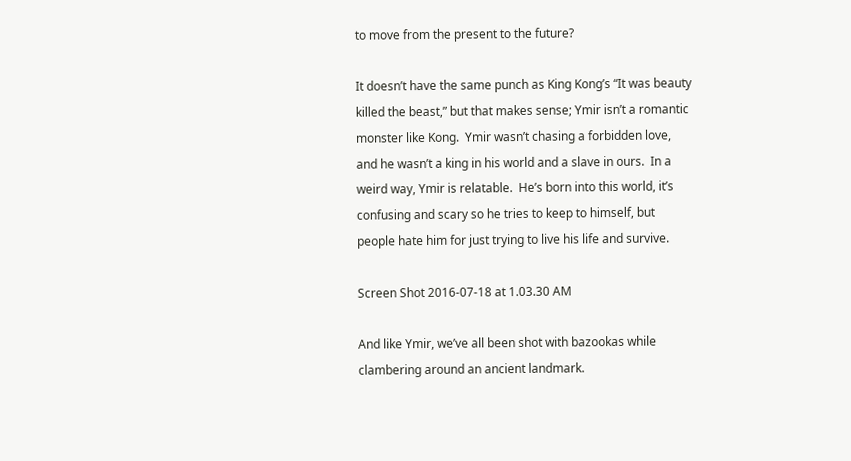to move from the present to the future?

It doesn’t have the same punch as King Kong’s “It was beauty killed the beast,” but that makes sense; Ymir isn’t a romantic monster like Kong.  Ymir wasn’t chasing a forbidden love, and he wasn’t a king in his world and a slave in ours.  In a weird way, Ymir is relatable.  He’s born into this world, it’s confusing and scary so he tries to keep to himself, but people hate him for just trying to live his life and survive.

Screen Shot 2016-07-18 at 1.03.30 AM

And like Ymir, we’ve all been shot with bazookas while clambering around an ancient landmark.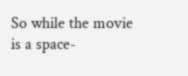So while the movie is a space-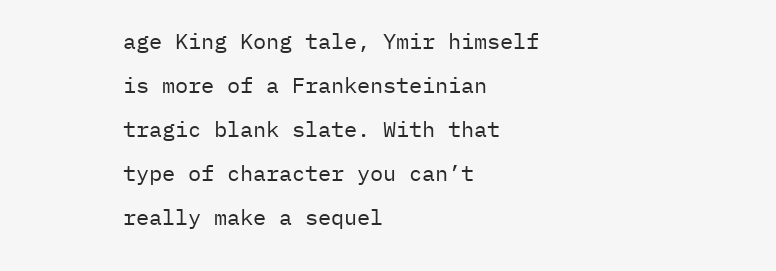age King Kong tale, Ymir himself is more of a Frankensteinian tragic blank slate. With that type of character you can’t really make a sequel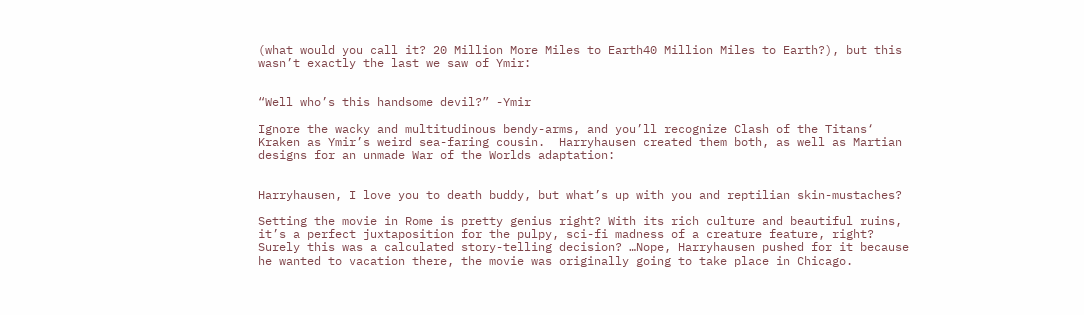(what would you call it? 20 Million More Miles to Earth40 Million Miles to Earth?), but this wasn’t exactly the last we saw of Ymir:


“Well who’s this handsome devil?” -Ymir

Ignore the wacky and multitudinous bendy-arms, and you’ll recognize Clash of the Titans‘ Kraken as Ymir’s weird sea-faring cousin.  Harryhausen created them both, as well as Martian designs for an unmade War of the Worlds adaptation:


Harryhausen, I love you to death buddy, but what’s up with you and reptilian skin-mustaches?

Setting the movie in Rome is pretty genius right? With its rich culture and beautiful ruins, it’s a perfect juxtaposition for the pulpy, sci-fi madness of a creature feature, right? Surely this was a calculated story-telling decision? …Nope, Harryhausen pushed for it because he wanted to vacation there, the movie was originally going to take place in Chicago.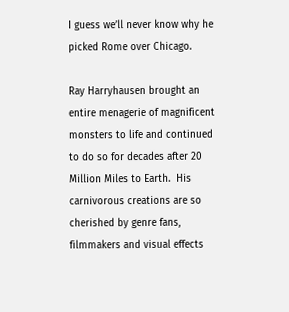I guess we’ll never know why he picked Rome over Chicago.

Ray Harryhausen brought an entire menagerie of magnificent monsters to life and continued to do so for decades after 20 Million Miles to Earth.  His carnivorous creations are so cherished by genre fans, filmmakers and visual effects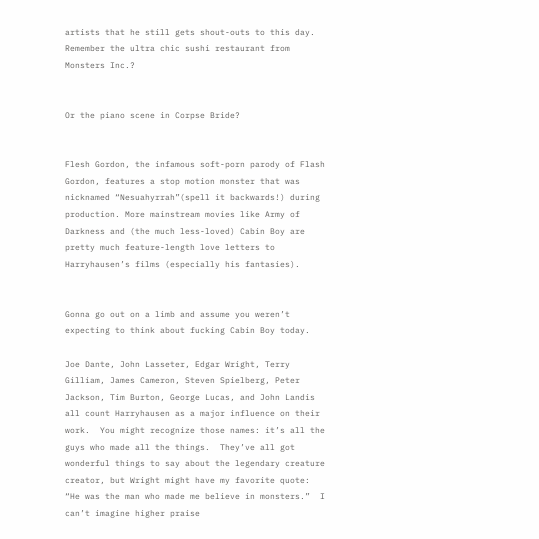artists that he still gets shout-outs to this day.  Remember the ultra chic sushi restaurant from Monsters Inc.?


Or the piano scene in Corpse Bride?


Flesh Gordon, the infamous soft-porn parody of Flash Gordon, features a stop motion monster that was nicknamed “Nesuahyrrah”(spell it backwards!) during production. More mainstream movies like Army of Darkness and (the much less-loved) Cabin Boy are pretty much feature-length love letters to Harryhausen’s films (especially his fantasies).


Gonna go out on a limb and assume you weren’t expecting to think about fucking Cabin Boy today.

Joe Dante, John Lasseter, Edgar Wright, Terry Gilliam, James Cameron, Steven Spielberg, Peter Jackson, Tim Burton, George Lucas, and John Landis all count Harryhausen as a major influence on their work.  You might recognize those names: it’s all the guys who made all the things.  They’ve all got wonderful things to say about the legendary creature creator, but Wright might have my favorite quote: “He was the man who made me believe in monsters.”  I can’t imagine higher praise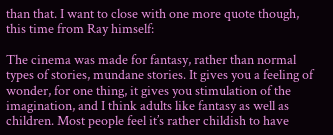than that. I want to close with one more quote though, this time from Ray himself:

The cinema was made for fantasy, rather than normal types of stories, mundane stories. It gives you a feeling of wonder, for one thing, it gives you stimulation of the imagination, and I think adults like fantasy as well as children. Most people feel it’s rather childish to have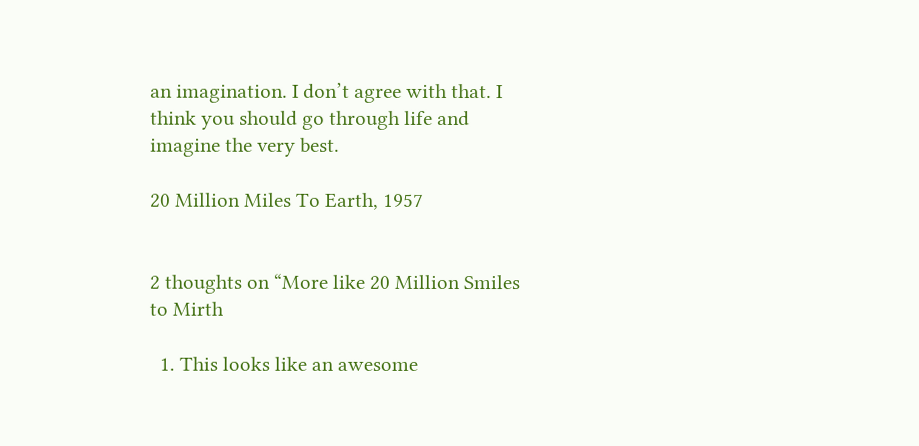an imagination. I don’t agree with that. I think you should go through life and imagine the very best.

20 Million Miles To Earth, 1957


2 thoughts on “More like 20 Million Smiles to Mirth

  1. This looks like an awesome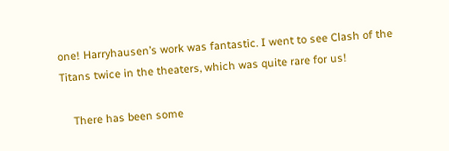one! Harryhausen’s work was fantastic. I went to see Clash of the Titans twice in the theaters, which was quite rare for us!

    There has been some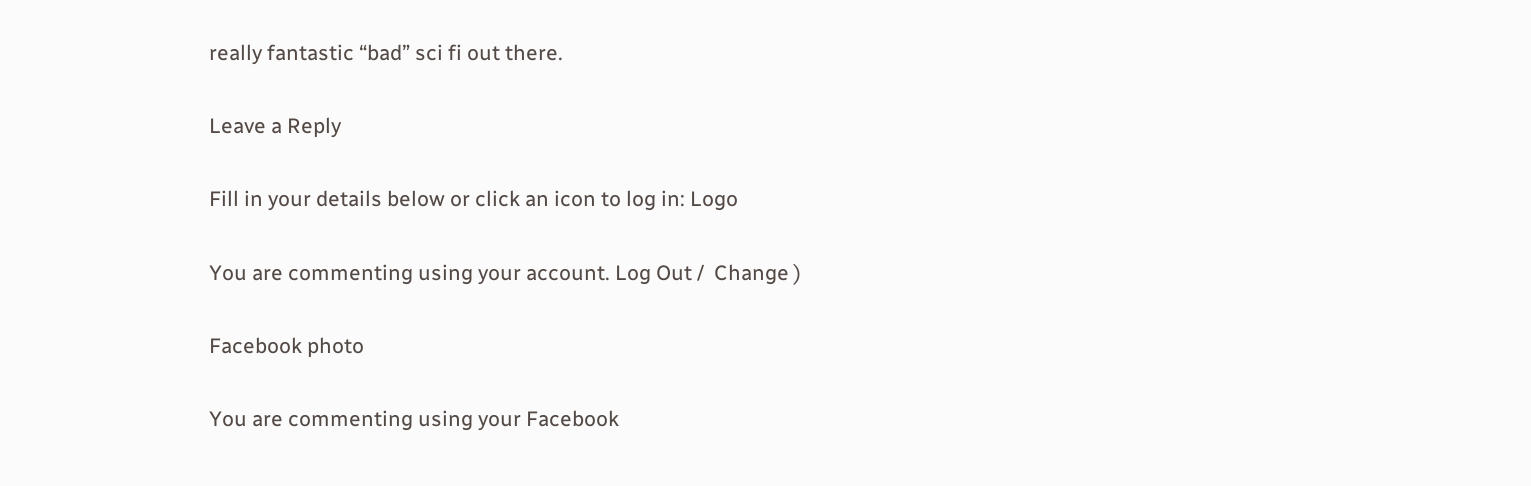really fantastic “bad” sci fi out there.

Leave a Reply

Fill in your details below or click an icon to log in: Logo

You are commenting using your account. Log Out /  Change )

Facebook photo

You are commenting using your Facebook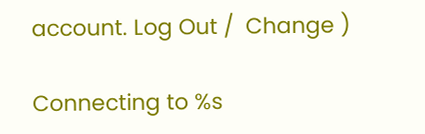account. Log Out /  Change )

Connecting to %s